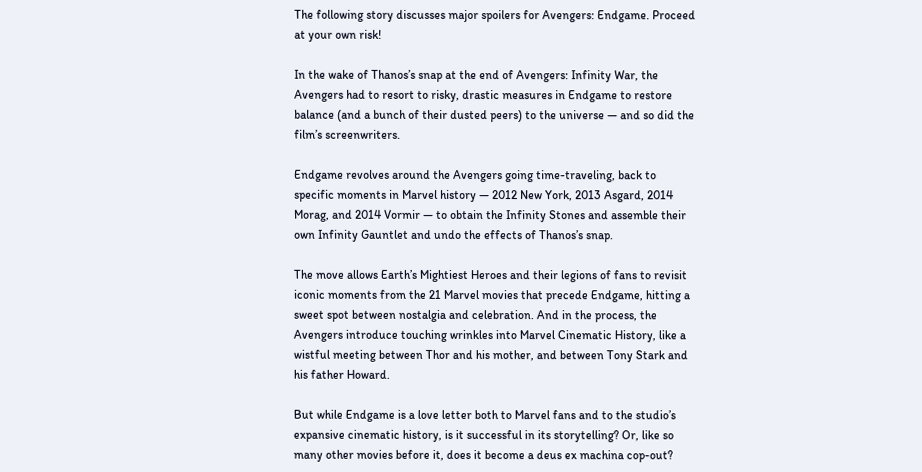The following story discusses major spoilers for Avengers: Endgame. Proceed at your own risk!

In the wake of Thanos’s snap at the end of Avengers: Infinity War, the Avengers had to resort to risky, drastic measures in Endgame to restore balance (and a bunch of their dusted peers) to the universe — and so did the film’s screenwriters.

Endgame revolves around the Avengers going time-traveling, back to specific moments in Marvel history — 2012 New York, 2013 Asgard, 2014 Morag, and 2014 Vormir — to obtain the Infinity Stones and assemble their own Infinity Gauntlet and undo the effects of Thanos’s snap.

The move allows Earth’s Mightiest Heroes and their legions of fans to revisit iconic moments from the 21 Marvel movies that precede Endgame, hitting a sweet spot between nostalgia and celebration. And in the process, the Avengers introduce touching wrinkles into Marvel Cinematic History, like a wistful meeting between Thor and his mother, and between Tony Stark and his father Howard.

But while Endgame is a love letter both to Marvel fans and to the studio’s expansive cinematic history, is it successful in its storytelling? Or, like so many other movies before it, does it become a deus ex machina cop-out?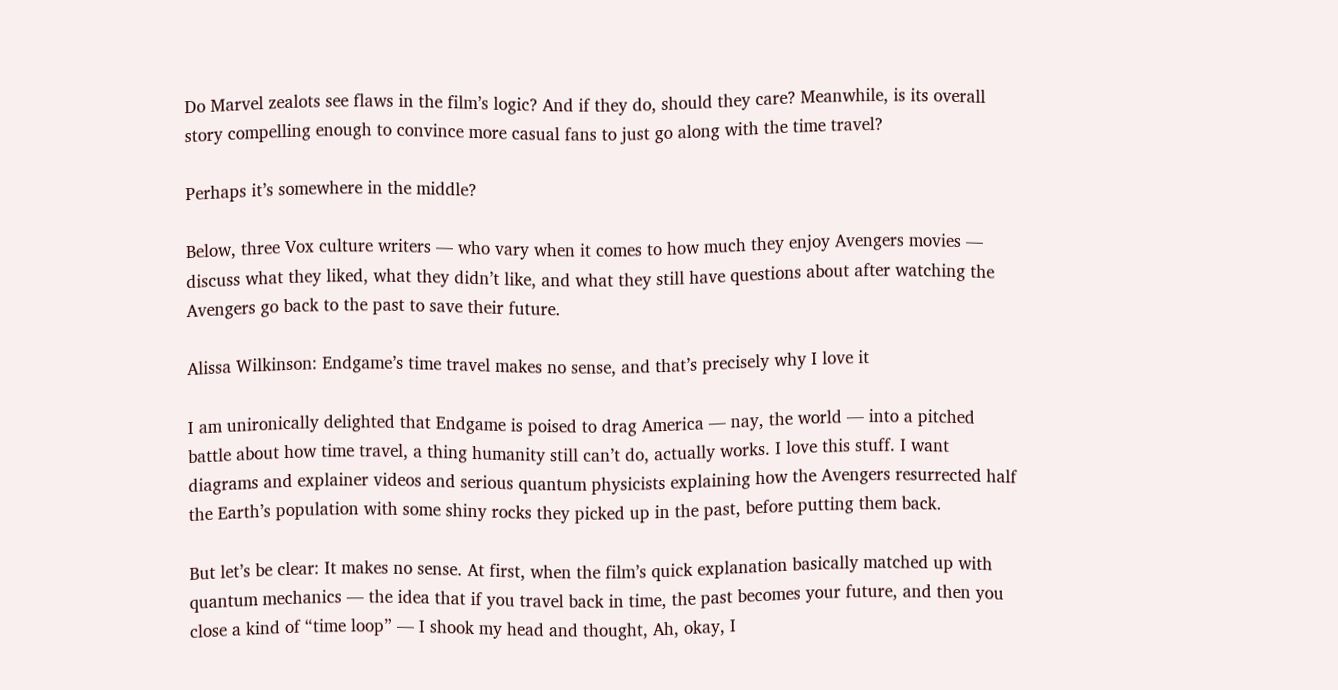Do Marvel zealots see flaws in the film’s logic? And if they do, should they care? Meanwhile, is its overall story compelling enough to convince more casual fans to just go along with the time travel?

Perhaps it’s somewhere in the middle?

Below, three Vox culture writers — who vary when it comes to how much they enjoy Avengers movies — discuss what they liked, what they didn’t like, and what they still have questions about after watching the Avengers go back to the past to save their future.

Alissa Wilkinson: Endgame’s time travel makes no sense, and that’s precisely why I love it

I am unironically delighted that Endgame is poised to drag America — nay, the world — into a pitched battle about how time travel, a thing humanity still can’t do, actually works. I love this stuff. I want diagrams and explainer videos and serious quantum physicists explaining how the Avengers resurrected half the Earth’s population with some shiny rocks they picked up in the past, before putting them back.

But let’s be clear: It makes no sense. At first, when the film’s quick explanation basically matched up with quantum mechanics — the idea that if you travel back in time, the past becomes your future, and then you close a kind of “time loop” — I shook my head and thought, Ah, okay, I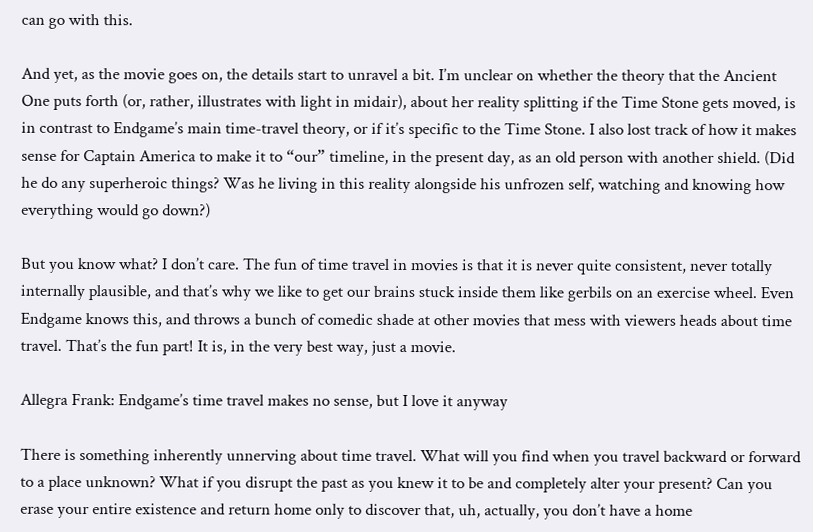can go with this.

And yet, as the movie goes on, the details start to unravel a bit. I’m unclear on whether the theory that the Ancient One puts forth (or, rather, illustrates with light in midair), about her reality splitting if the Time Stone gets moved, is in contrast to Endgame’s main time-travel theory, or if it’s specific to the Time Stone. I also lost track of how it makes sense for Captain America to make it to “our” timeline, in the present day, as an old person with another shield. (Did he do any superheroic things? Was he living in this reality alongside his unfrozen self, watching and knowing how everything would go down?)

But you know what? I don’t care. The fun of time travel in movies is that it is never quite consistent, never totally internally plausible, and that’s why we like to get our brains stuck inside them like gerbils on an exercise wheel. Even Endgame knows this, and throws a bunch of comedic shade at other movies that mess with viewers heads about time travel. That’s the fun part! It is, in the very best way, just a movie.

Allegra Frank: Endgame’s time travel makes no sense, but I love it anyway

There is something inherently unnerving about time travel. What will you find when you travel backward or forward to a place unknown? What if you disrupt the past as you knew it to be and completely alter your present? Can you erase your entire existence and return home only to discover that, uh, actually, you don’t have a home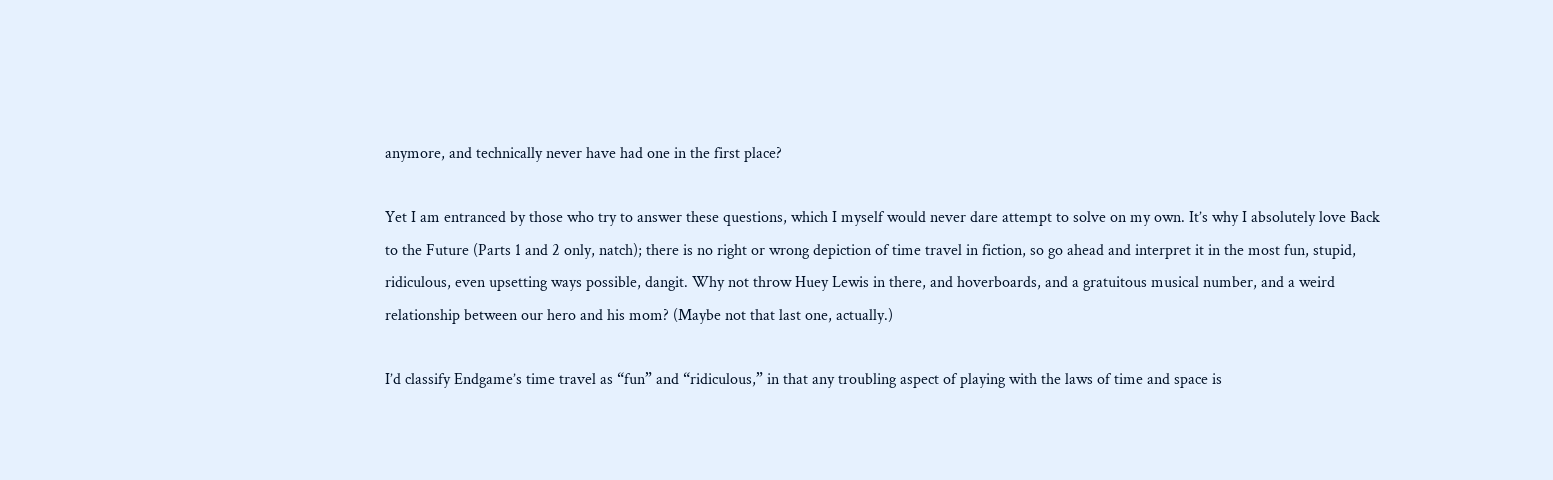anymore, and technically never have had one in the first place?

Yet I am entranced by those who try to answer these questions, which I myself would never dare attempt to solve on my own. It’s why I absolutely love Back to the Future (Parts 1 and 2 only, natch); there is no right or wrong depiction of time travel in fiction, so go ahead and interpret it in the most fun, stupid, ridiculous, even upsetting ways possible, dangit. Why not throw Huey Lewis in there, and hoverboards, and a gratuitous musical number, and a weird relationship between our hero and his mom? (Maybe not that last one, actually.)

I’d classify Endgame’s time travel as “fun” and “ridiculous,” in that any troubling aspect of playing with the laws of time and space is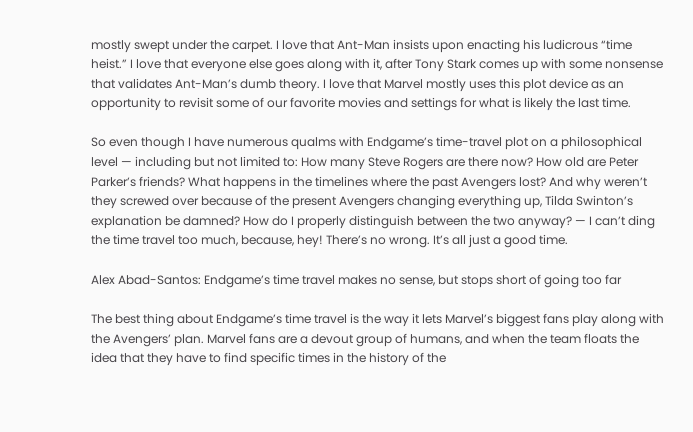mostly swept under the carpet. I love that Ant-Man insists upon enacting his ludicrous “time heist.” I love that everyone else goes along with it, after Tony Stark comes up with some nonsense that validates Ant-Man’s dumb theory. I love that Marvel mostly uses this plot device as an opportunity to revisit some of our favorite movies and settings for what is likely the last time.

So even though I have numerous qualms with Endgame’s time-travel plot on a philosophical level — including but not limited to: How many Steve Rogers are there now? How old are Peter Parker’s friends? What happens in the timelines where the past Avengers lost? And why weren’t they screwed over because of the present Avengers changing everything up, Tilda Swinton’s explanation be damned? How do I properly distinguish between the two anyway? — I can’t ding the time travel too much, because, hey! There’s no wrong. It’s all just a good time.

Alex Abad-Santos: Endgame’s time travel makes no sense, but stops short of going too far

The best thing about Endgame’s time travel is the way it lets Marvel’s biggest fans play along with the Avengers’ plan. Marvel fans are a devout group of humans, and when the team floats the idea that they have to find specific times in the history of the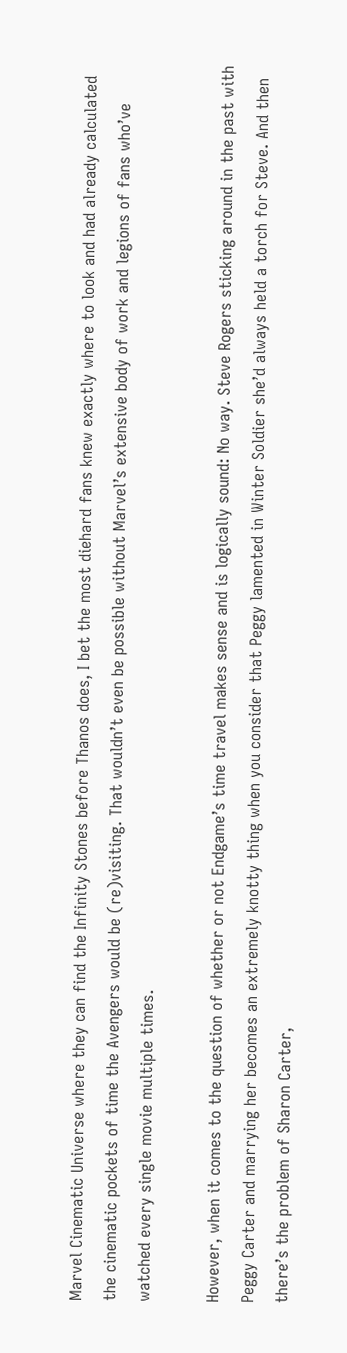Marvel Cinematic Universe where they can find the Infinity Stones before Thanos does, I bet the most diehard fans knew exactly where to look and had already calculated the cinematic pockets of time the Avengers would be (re)visiting. That wouldn’t even be possible without Marvel’s extensive body of work and legions of fans who’ve watched every single movie multiple times.

However, when it comes to the question of whether or not Endgame’s time travel makes sense and is logically sound: No way. Steve Rogers sticking around in the past with Peggy Carter and marrying her becomes an extremely knotty thing when you consider that Peggy lamented in Winter Soldier she’d always held a torch for Steve. And then there’s the problem of Sharon Carter,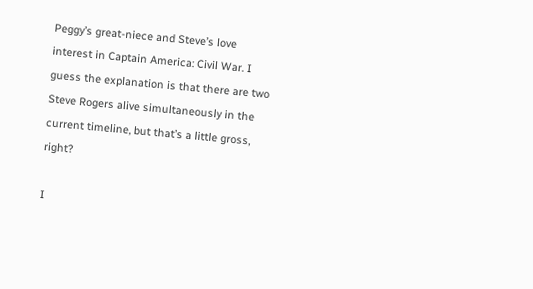Peggy’s great-niece and Steve’s love interest in Captain America: Civil War. I guess the explanation is that there are two Steve Rogers alive simultaneously in the current timeline, but that’s a little gross, right?

I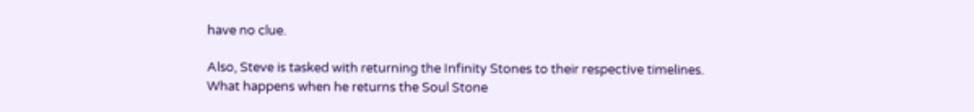have no clue.

Also, Steve is tasked with returning the Infinity Stones to their respective timelines. What happens when he returns the Soul Stone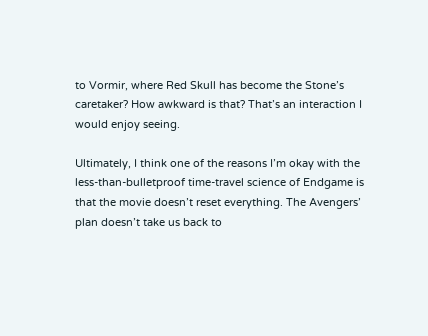to Vormir, where Red Skull has become the Stone’s caretaker? How awkward is that? That’s an interaction I would enjoy seeing.

Ultimately, I think one of the reasons I’m okay with the less-than-bulletproof time-travel science of Endgame is that the movie doesn’t reset everything. The Avengers’ plan doesn’t take us back to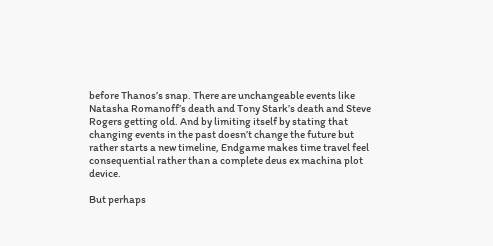before Thanos’s snap. There are unchangeable events like Natasha Romanoff’s death and Tony Stark’s death and Steve Rogers getting old. And by limiting itself by stating that changing events in the past doesn’t change the future but rather starts a new timeline, Endgame makes time travel feel consequential rather than a complete deus ex machina plot device.

But perhaps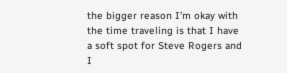the bigger reason I’m okay with the time traveling is that I have a soft spot for Steve Rogers and I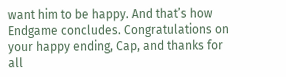want him to be happy. And that’s how Endgame concludes. Congratulations on your happy ending, Cap, and thanks for all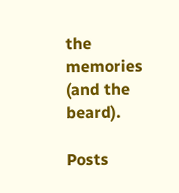the memories (and the beard).

Posts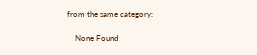from the same category:

    None Found